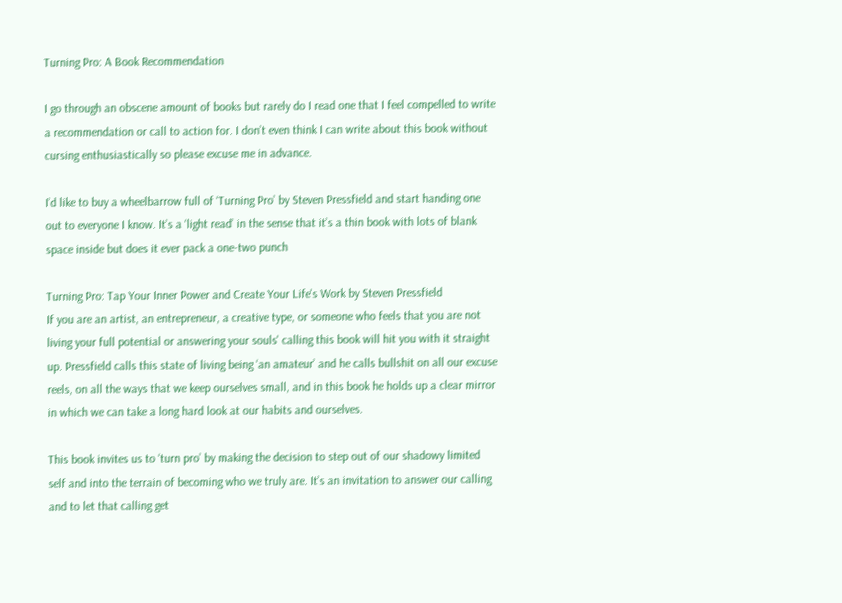Turning Pro: A Book Recommendation

I go through an obscene amount of books but rarely do I read one that I feel compelled to write a recommendation or call to action for. I don’t even think I can write about this book without cursing enthusiastically so please excuse me in advance.

I’d like to buy a wheelbarrow full of ‘Turning Pro’ by Steven Pressfield and start handing one out to everyone I know. It’s a ‘light read’ in the sense that it’s a thin book with lots of blank space inside but does it ever pack a one-two punch

Turning Pro: Tap Your Inner Power and Create Your Life's Work by Steven Pressfield
If you are an artist, an entrepreneur, a creative type, or someone who feels that you are not living your full potential or answering your souls' calling this book will hit you with it straight up. Pressfield calls this state of living being ‘an amateur’ and he calls bullshit on all our excuse reels, on all the ways that we keep ourselves small, and in this book he holds up a clear mirror in which we can take a long hard look at our habits and ourselves.

This book invites us to ‘turn pro’ by making the decision to step out of our shadowy limited self and into the terrain of becoming who we truly are. It’s an invitation to answer our calling and to let that calling get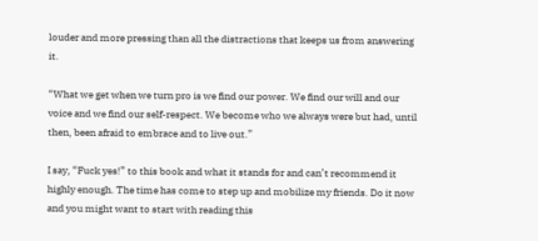louder and more pressing than all the distractions that keeps us from answering it.

“What we get when we turn pro is we find our power. We find our will and our voice and we find our self-respect. We become who we always were but had, until then, been afraid to embrace and to live out.”

I say, “Fuck yes!” to this book and what it stands for and can’t recommend it highly enough. The time has come to step up and mobilize my friends. Do it now and you might want to start with reading this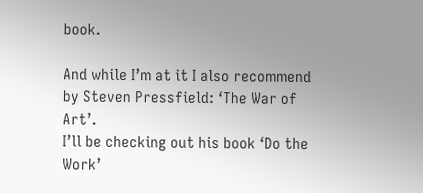book.

And while I’m at it I also recommend by Steven Pressfield: ‘The War of Art’.
I’ll be checking out his book ‘Do the Work’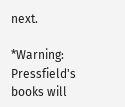next.

*Warning: Pressfield's books will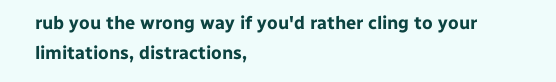rub you the wrong way if you'd rather cling to your limitations, distractions,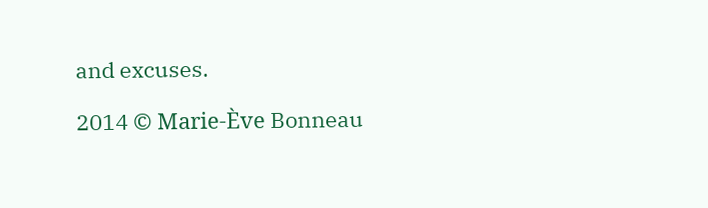and excuses.

2014 © Marie-Ève Bonneau